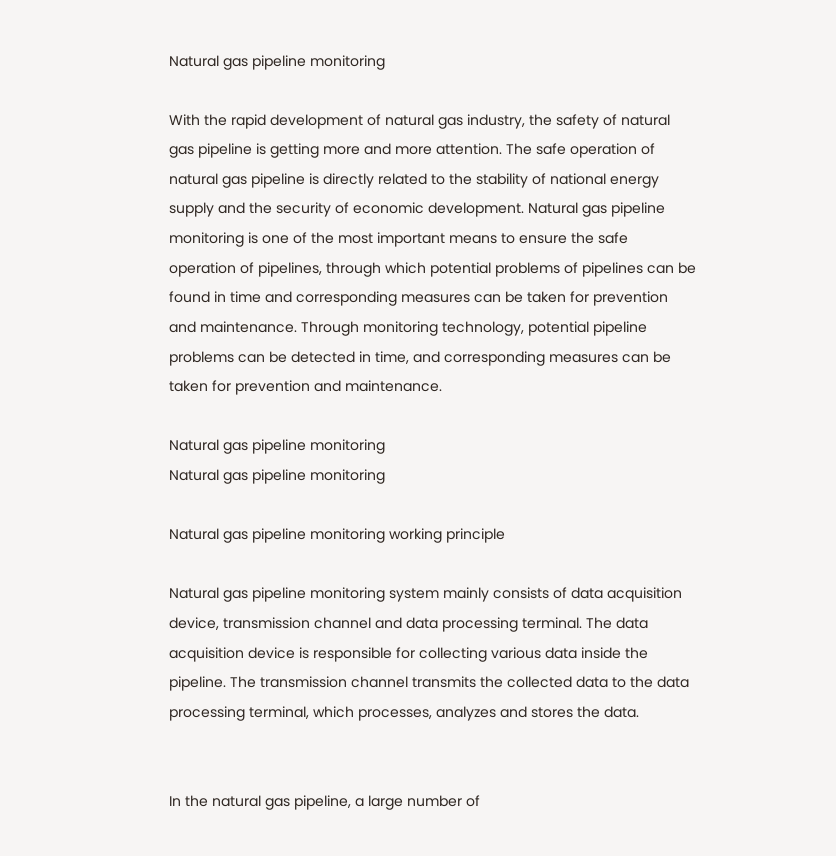Natural gas pipeline monitoring

With the rapid development of natural gas industry, the safety of natural gas pipeline is getting more and more attention. The safe operation of natural gas pipeline is directly related to the stability of national energy supply and the security of economic development. Natural gas pipeline monitoring is one of the most important means to ensure the safe operation of pipelines, through which potential problems of pipelines can be found in time and corresponding measures can be taken for prevention and maintenance. Through monitoring technology, potential pipeline problems can be detected in time, and corresponding measures can be taken for prevention and maintenance.

Natural gas pipeline monitoring
Natural gas pipeline monitoring

Natural gas pipeline monitoring working principle

Natural gas pipeline monitoring system mainly consists of data acquisition device, transmission channel and data processing terminal. The data acquisition device is responsible for collecting various data inside the pipeline. The transmission channel transmits the collected data to the data processing terminal, which processes, analyzes and stores the data.


In the natural gas pipeline, a large number of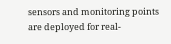sensors and monitoring points are deployed for real-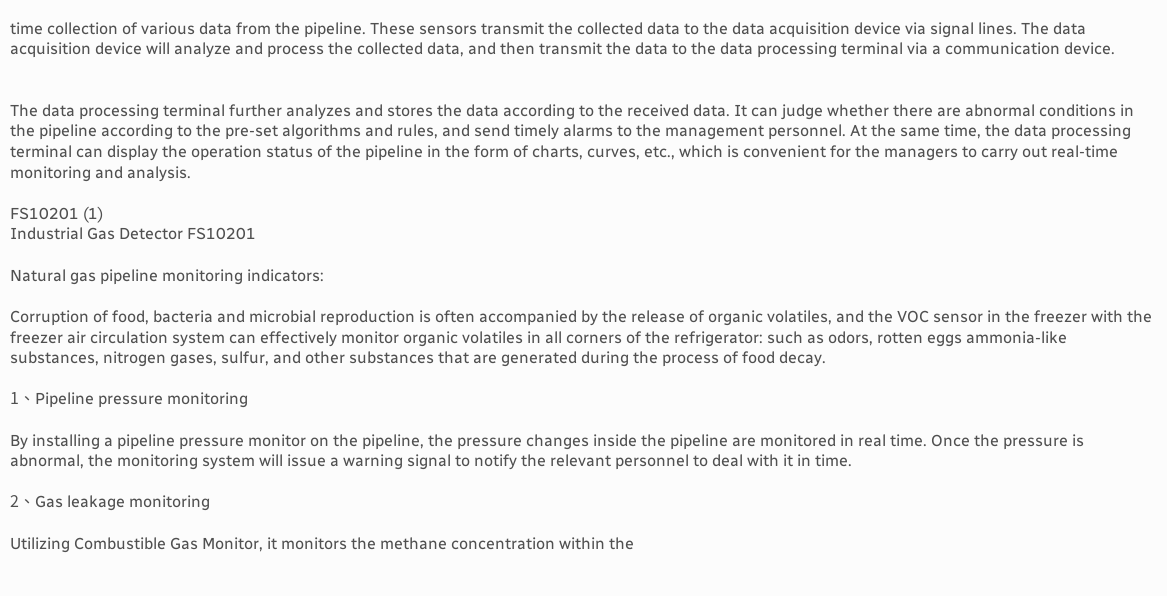time collection of various data from the pipeline. These sensors transmit the collected data to the data acquisition device via signal lines. The data acquisition device will analyze and process the collected data, and then transmit the data to the data processing terminal via a communication device.


The data processing terminal further analyzes and stores the data according to the received data. It can judge whether there are abnormal conditions in the pipeline according to the pre-set algorithms and rules, and send timely alarms to the management personnel. At the same time, the data processing terminal can display the operation status of the pipeline in the form of charts, curves, etc., which is convenient for the managers to carry out real-time monitoring and analysis.

FS10201 (1)
Industrial Gas Detector FS10201

Natural gas pipeline monitoring indicators:

Corruption of food, bacteria and microbial reproduction is often accompanied by the release of organic volatiles, and the VOC sensor in the freezer with the freezer air circulation system can effectively monitor organic volatiles in all corners of the refrigerator: such as odors, rotten eggs ammonia-like substances, nitrogen gases, sulfur, and other substances that are generated during the process of food decay.

1、Pipeline pressure monitoring

By installing a pipeline pressure monitor on the pipeline, the pressure changes inside the pipeline are monitored in real time. Once the pressure is abnormal, the monitoring system will issue a warning signal to notify the relevant personnel to deal with it in time.

2、Gas leakage monitoring

Utilizing Combustible Gas Monitor, it monitors the methane concentration within the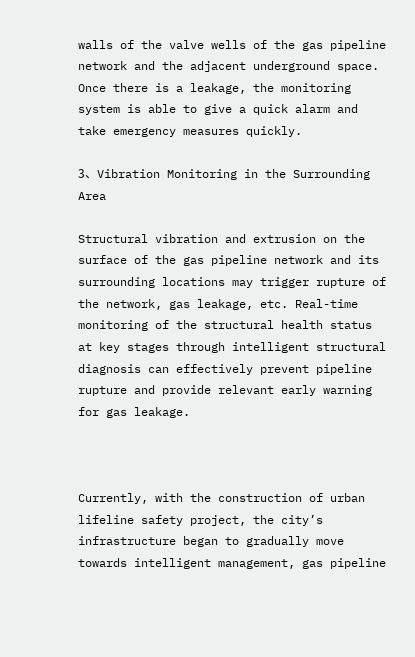walls of the valve wells of the gas pipeline network and the adjacent underground space. Once there is a leakage, the monitoring system is able to give a quick alarm and take emergency measures quickly.

3、Vibration Monitoring in the Surrounding Area

Structural vibration and extrusion on the surface of the gas pipeline network and its surrounding locations may trigger rupture of the network, gas leakage, etc. Real-time monitoring of the structural health status at key stages through intelligent structural diagnosis can effectively prevent pipeline rupture and provide relevant early warning for gas leakage.



Currently, with the construction of urban lifeline safety project, the city’s infrastructure began to gradually move towards intelligent management, gas pipeline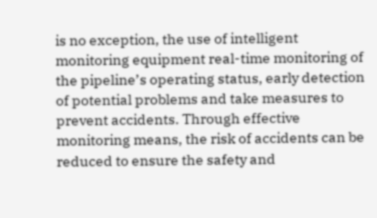is no exception, the use of intelligent monitoring equipment real-time monitoring of the pipeline’s operating status, early detection of potential problems and take measures to prevent accidents. Through effective monitoring means, the risk of accidents can be reduced to ensure the safety and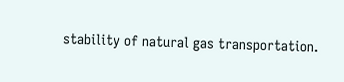stability of natural gas transportation.